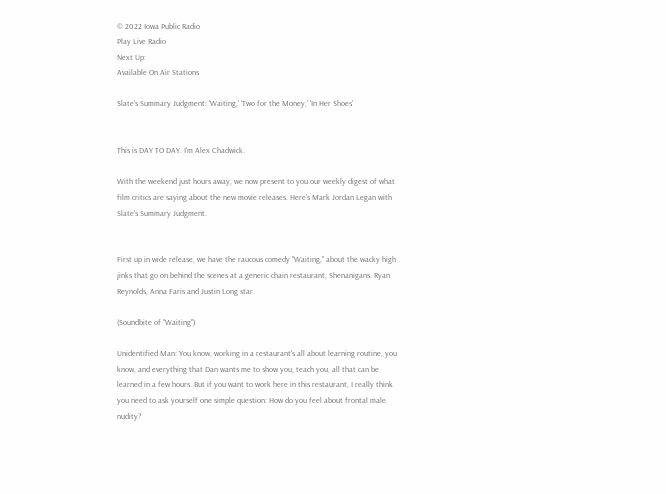© 2022 Iowa Public Radio
Play Live Radio
Next Up:
Available On Air Stations

Slate's Summary Judgment: 'Waiting,' 'Two for the Money,' 'In Her Shoes'


This is DAY TO DAY. I'm Alex Chadwick.

With the weekend just hours away, we now present to you our weekly digest of what film critics are saying about the new movie releases. Here's Mark Jordan Legan with Slate's Summary Judgment.


First up in wide release, we have the raucous comedy "Waiting," about the wacky high jinks that go on behind the scenes at a generic chain restaurant, Shenanigans. Ryan Reynolds, Anna Faris and Justin Long star.

(Soundbite of "Waiting")

Unidentified Man: You know, working in a restaurant's all about learning routine, you know, and everything that Dan wants me to show you, teach you, all that can be learned in a few hours. But if you want to work here in this restaurant, I really think you need to ask yourself one simple question: How do you feel about frontal male nudity?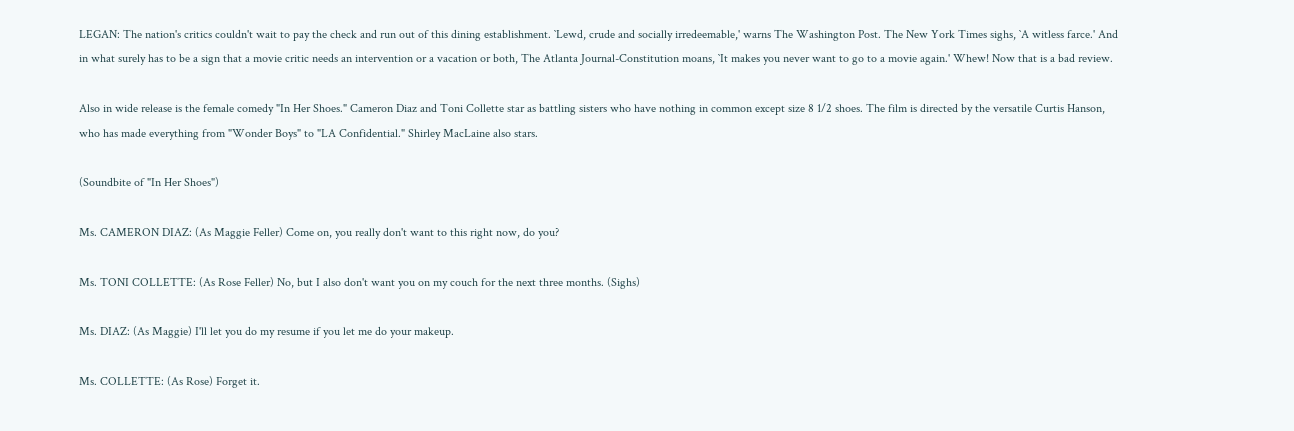LEGAN: The nation's critics couldn't wait to pay the check and run out of this dining establishment. `Lewd, crude and socially irredeemable,' warns The Washington Post. The New York Times sighs, `A witless farce.' And in what surely has to be a sign that a movie critic needs an intervention or a vacation or both, The Atlanta Journal-Constitution moans, `It makes you never want to go to a movie again.' Whew! Now that is a bad review.

Also in wide release is the female comedy "In Her Shoes." Cameron Diaz and Toni Collette star as battling sisters who have nothing in common except size 8 1/2 shoes. The film is directed by the versatile Curtis Hanson, who has made everything from "Wonder Boys" to "LA Confidential." Shirley MacLaine also stars.

(Soundbite of "In Her Shoes")

Ms. CAMERON DIAZ: (As Maggie Feller) Come on, you really don't want to this right now, do you?

Ms. TONI COLLETTE: (As Rose Feller) No, but I also don't want you on my couch for the next three months. (Sighs)

Ms. DIAZ: (As Maggie) I'll let you do my resume if you let me do your makeup.

Ms. COLLETTE: (As Rose) Forget it.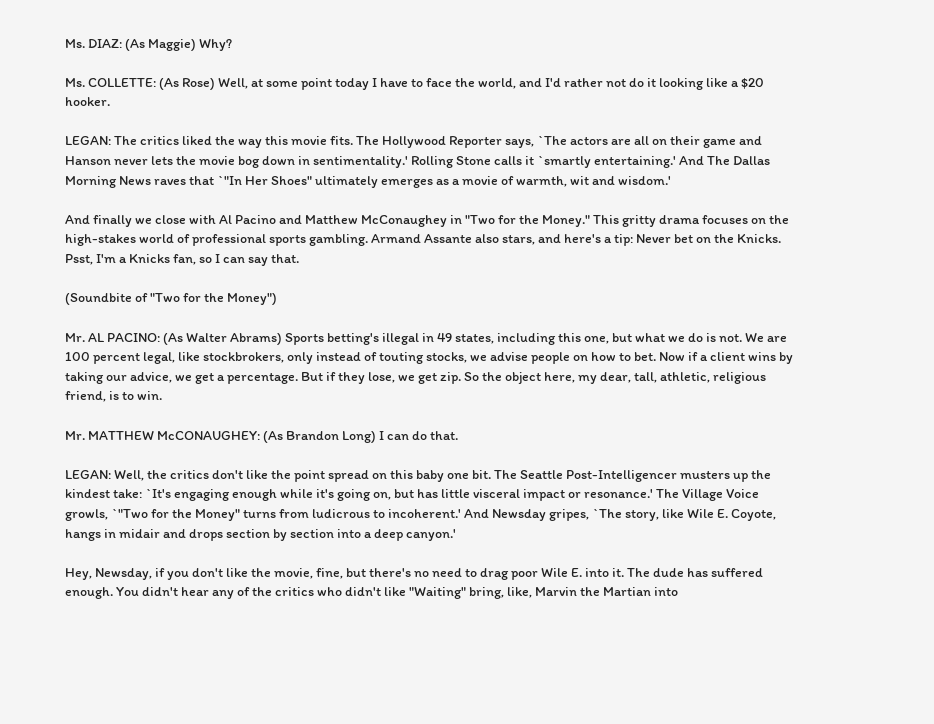Ms. DIAZ: (As Maggie) Why?

Ms. COLLETTE: (As Rose) Well, at some point today I have to face the world, and I'd rather not do it looking like a $20 hooker.

LEGAN: The critics liked the way this movie fits. The Hollywood Reporter says, `The actors are all on their game and Hanson never lets the movie bog down in sentimentality.' Rolling Stone calls it `smartly entertaining.' And The Dallas Morning News raves that `"In Her Shoes" ultimately emerges as a movie of warmth, wit and wisdom.'

And finally we close with Al Pacino and Matthew McConaughey in "Two for the Money." This gritty drama focuses on the high-stakes world of professional sports gambling. Armand Assante also stars, and here's a tip: Never bet on the Knicks. Psst, I'm a Knicks fan, so I can say that.

(Soundbite of "Two for the Money")

Mr. AL PACINO: (As Walter Abrams) Sports betting's illegal in 49 states, including this one, but what we do is not. We are 100 percent legal, like stockbrokers, only instead of touting stocks, we advise people on how to bet. Now if a client wins by taking our advice, we get a percentage. But if they lose, we get zip. So the object here, my dear, tall, athletic, religious friend, is to win.

Mr. MATTHEW McCONAUGHEY: (As Brandon Long) I can do that.

LEGAN: Well, the critics don't like the point spread on this baby one bit. The Seattle Post-Intelligencer musters up the kindest take: `It's engaging enough while it's going on, but has little visceral impact or resonance.' The Village Voice growls, `"Two for the Money" turns from ludicrous to incoherent.' And Newsday gripes, `The story, like Wile E. Coyote, hangs in midair and drops section by section into a deep canyon.'

Hey, Newsday, if you don't like the movie, fine, but there's no need to drag poor Wile E. into it. The dude has suffered enough. You didn't hear any of the critics who didn't like "Waiting" bring, like, Marvin the Martian into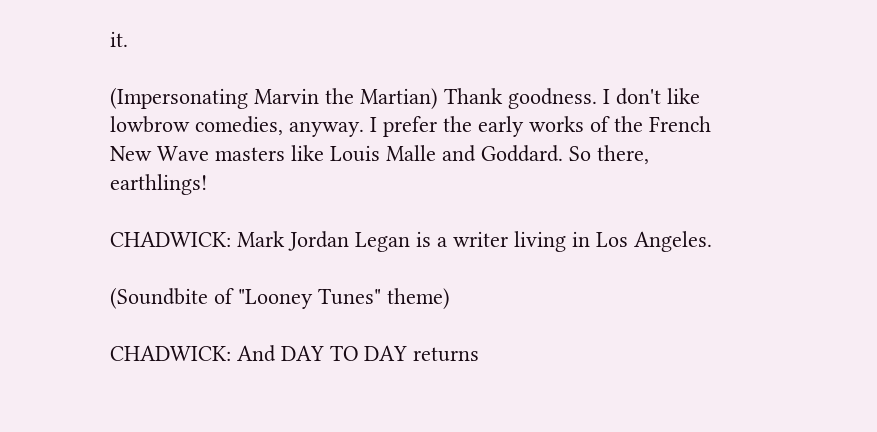it.

(Impersonating Marvin the Martian) Thank goodness. I don't like lowbrow comedies, anyway. I prefer the early works of the French New Wave masters like Louis Malle and Goddard. So there, earthlings!

CHADWICK: Mark Jordan Legan is a writer living in Los Angeles.

(Soundbite of "Looney Tunes" theme)

CHADWICK: And DAY TO DAY returns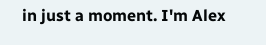in just a moment. I'm Alex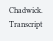Chadwick. Transcript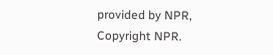provided by NPR, Copyright NPR.